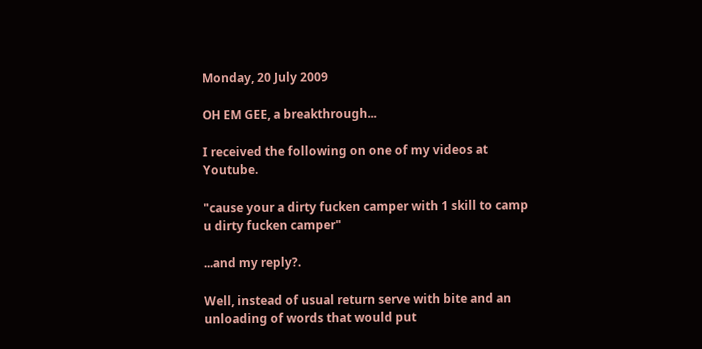Monday, 20 July 2009

OH EM GEE, a breakthrough...

I received the following on one of my videos at Youtube.

"cause your a dirty fucken camper with 1 skill to camp u dirty fucken camper"

...and my reply?.

Well, instead of usual return serve with bite and an unloading of words that would put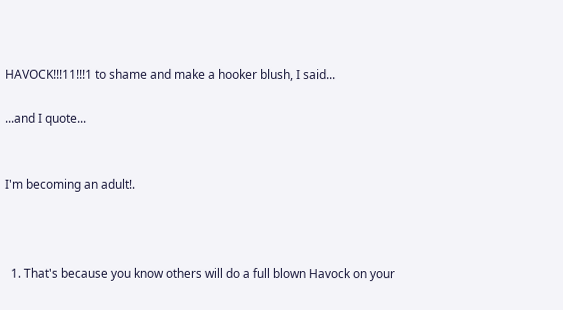HAVOCK!!!11!!!1 to shame and make a hooker blush, I said...

...and I quote...


I'm becoming an adult!.



  1. That's because you know others will do a full blown Havock on your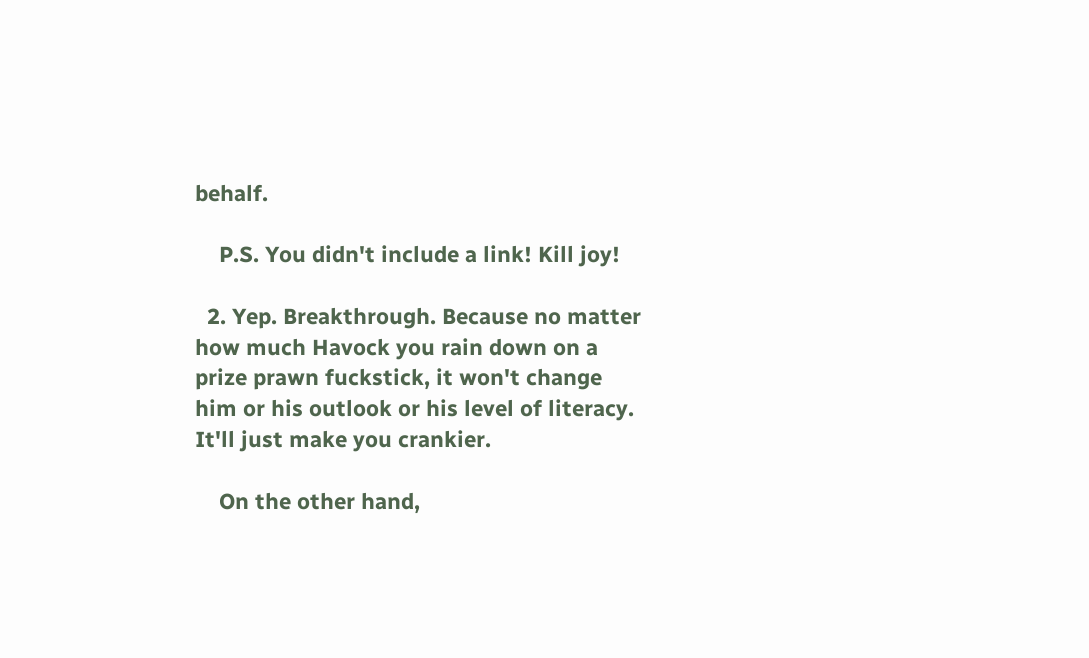behalf.

    P.S. You didn't include a link! Kill joy!

  2. Yep. Breakthrough. Because no matter how much Havock you rain down on a prize prawn fuckstick, it won't change him or his outlook or his level of literacy. It'll just make you crankier.

    On the other hand,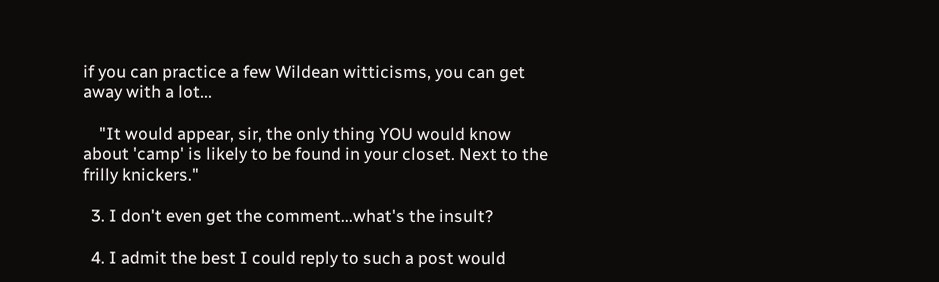if you can practice a few Wildean witticisms, you can get away with a lot...

    "It would appear, sir, the only thing YOU would know about 'camp' is likely to be found in your closet. Next to the frilly knickers."

  3. I don't even get the comment...what's the insult?

  4. I admit the best I could reply to such a post would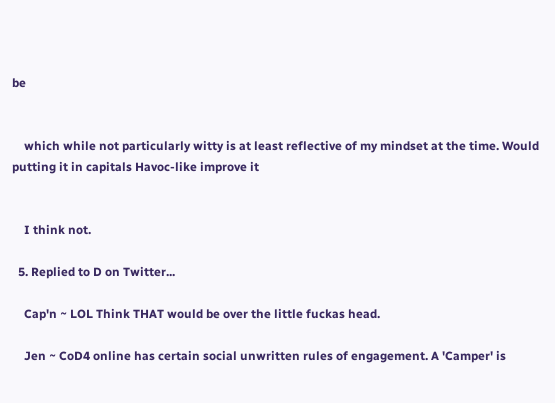be


    which while not particularly witty is at least reflective of my mindset at the time. Would putting it in capitals Havoc-like improve it


    I think not.

  5. Replied to D on Twitter...

    Cap'n ~ LOL Think THAT would be over the little fuckas head.

    Jen ~ CoD4 online has certain social unwritten rules of engagement. A 'Camper' is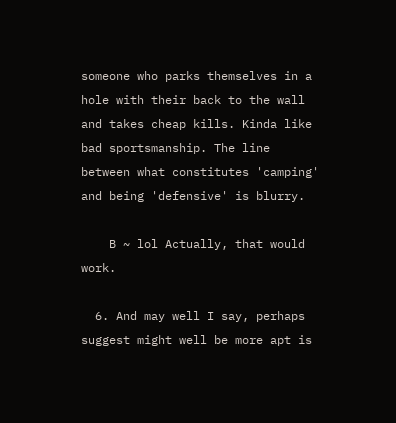someone who parks themselves in a hole with their back to the wall and takes cheap kills. Kinda like bad sportsmanship. The line between what constitutes 'camping' and being 'defensive' is blurry.

    B ~ lol Actually, that would work.

  6. And may well I say, perhaps suggest might well be more apt is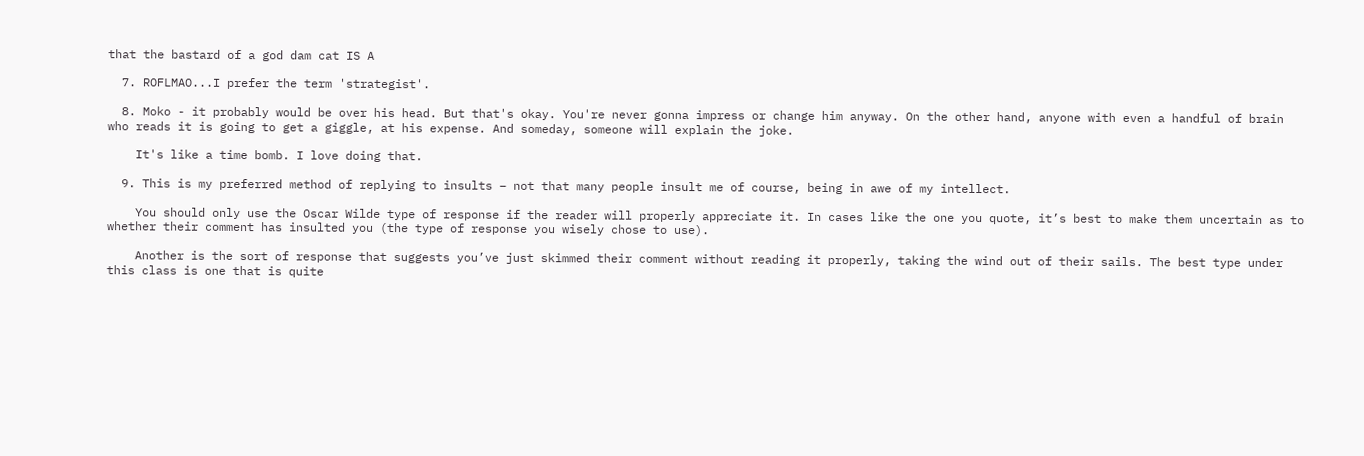that the bastard of a god dam cat IS A

  7. ROFLMAO...I prefer the term 'strategist'.

  8. Moko - it probably would be over his head. But that's okay. You're never gonna impress or change him anyway. On the other hand, anyone with even a handful of brain who reads it is going to get a giggle, at his expense. And someday, someone will explain the joke.

    It's like a time bomb. I love doing that.

  9. This is my preferred method of replying to insults – not that many people insult me of course, being in awe of my intellect.

    You should only use the Oscar Wilde type of response if the reader will properly appreciate it. In cases like the one you quote, it’s best to make them uncertain as to whether their comment has insulted you (the type of response you wisely chose to use).

    Another is the sort of response that suggests you’ve just skimmed their comment without reading it properly, taking the wind out of their sails. The best type under this class is one that is quite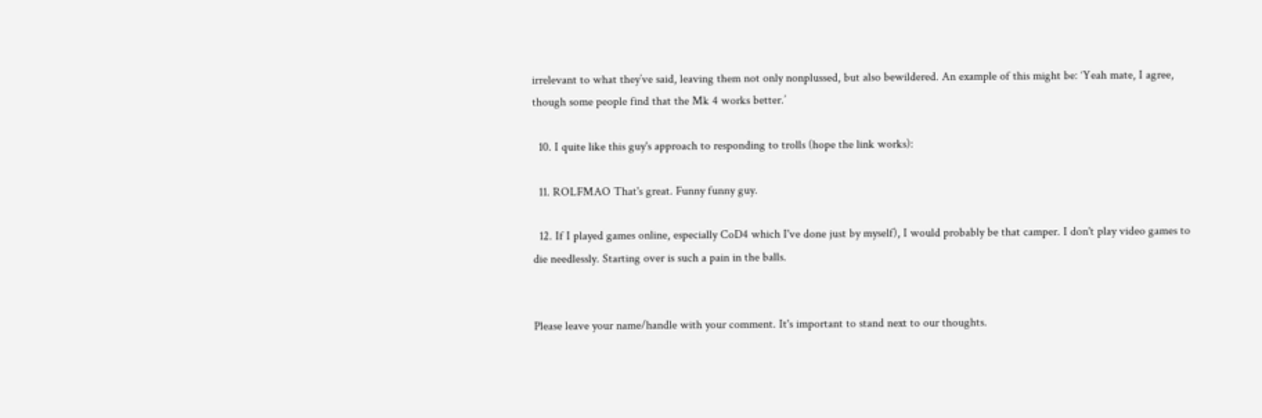irrelevant to what they’ve said, leaving them not only nonplussed, but also bewildered. An example of this might be: ‘Yeah mate, I agree, though some people find that the Mk 4 works better.’

  10. I quite like this guy's approach to responding to trolls (hope the link works):

  11. ROLFMAO That's great. Funny funny guy.

  12. If I played games online, especially CoD4 which I've done just by myself), I would probably be that camper. I don't play video games to die needlessly. Starting over is such a pain in the balls.


Please leave your name/handle with your comment. It's important to stand next to our thoughts.